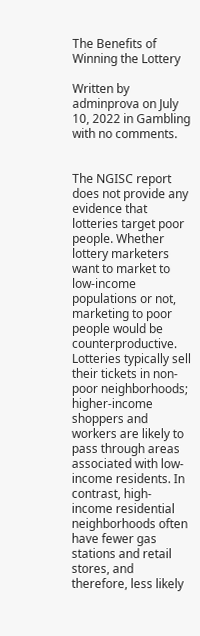The Benefits of Winning the Lottery

Written by adminprova on July 10, 2022 in Gambling with no comments.


The NGISC report does not provide any evidence that lotteries target poor people. Whether lottery marketers want to market to low-income populations or not, marketing to poor people would be counterproductive. Lotteries typically sell their tickets in non-poor neighborhoods; higher-income shoppers and workers are likely to pass through areas associated with low-income residents. In contrast, high-income residential neighborhoods often have fewer gas stations and retail stores, and therefore, less likely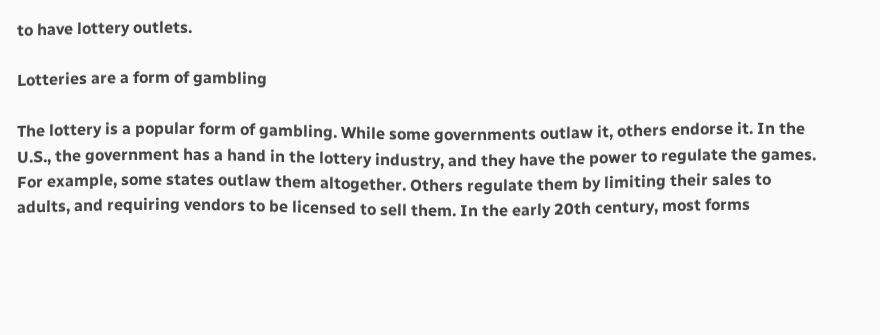to have lottery outlets.

Lotteries are a form of gambling

The lottery is a popular form of gambling. While some governments outlaw it, others endorse it. In the U.S., the government has a hand in the lottery industry, and they have the power to regulate the games. For example, some states outlaw them altogether. Others regulate them by limiting their sales to adults, and requiring vendors to be licensed to sell them. In the early 20th century, most forms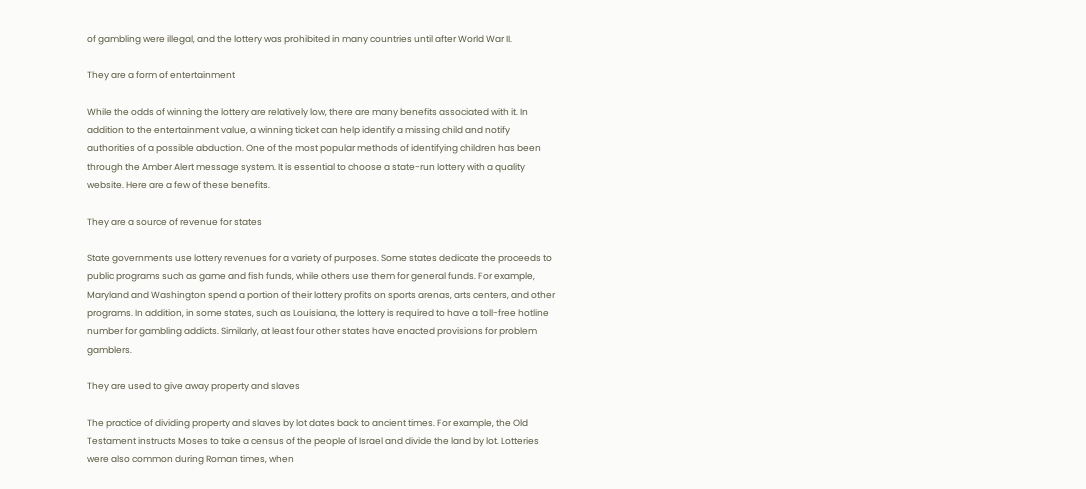of gambling were illegal, and the lottery was prohibited in many countries until after World War II.

They are a form of entertainment

While the odds of winning the lottery are relatively low, there are many benefits associated with it. In addition to the entertainment value, a winning ticket can help identify a missing child and notify authorities of a possible abduction. One of the most popular methods of identifying children has been through the Amber Alert message system. It is essential to choose a state-run lottery with a quality website. Here are a few of these benefits.

They are a source of revenue for states

State governments use lottery revenues for a variety of purposes. Some states dedicate the proceeds to public programs such as game and fish funds, while others use them for general funds. For example, Maryland and Washington spend a portion of their lottery profits on sports arenas, arts centers, and other programs. In addition, in some states, such as Louisiana, the lottery is required to have a toll-free hotline number for gambling addicts. Similarly, at least four other states have enacted provisions for problem gamblers.

They are used to give away property and slaves

The practice of dividing property and slaves by lot dates back to ancient times. For example, the Old Testament instructs Moses to take a census of the people of Israel and divide the land by lot. Lotteries were also common during Roman times, when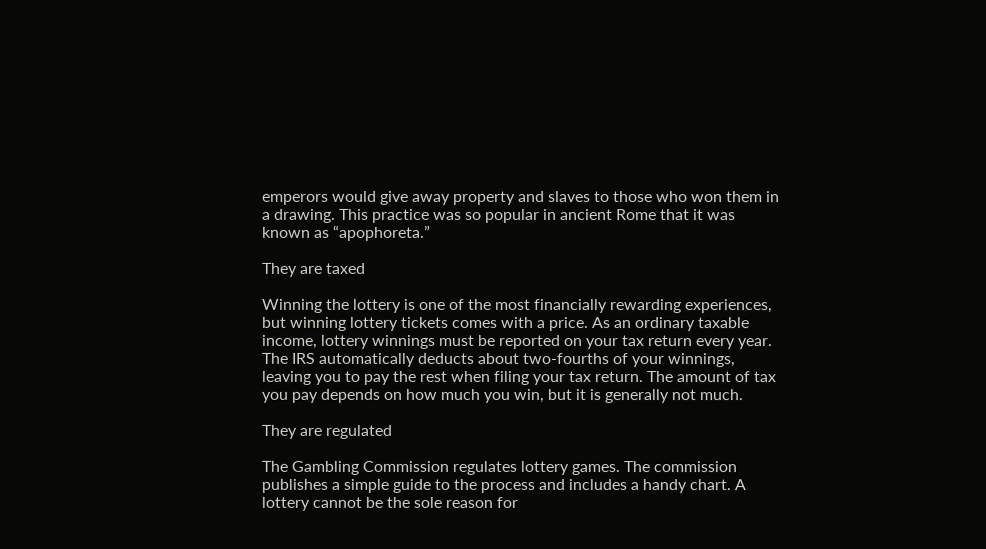emperors would give away property and slaves to those who won them in a drawing. This practice was so popular in ancient Rome that it was known as “apophoreta.”

They are taxed

Winning the lottery is one of the most financially rewarding experiences, but winning lottery tickets comes with a price. As an ordinary taxable income, lottery winnings must be reported on your tax return every year. The IRS automatically deducts about two-fourths of your winnings, leaving you to pay the rest when filing your tax return. The amount of tax you pay depends on how much you win, but it is generally not much.

They are regulated

The Gambling Commission regulates lottery games. The commission publishes a simple guide to the process and includes a handy chart. A lottery cannot be the sole reason for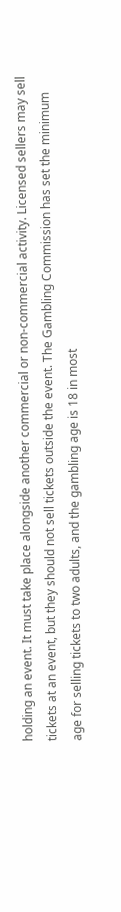holding an event. It must take place alongside another commercial or non-commercial activity. Licensed sellers may sell tickets at an event, but they should not sell tickets outside the event. The Gambling Commission has set the minimum age for selling tickets to two adults, and the gambling age is 18 in most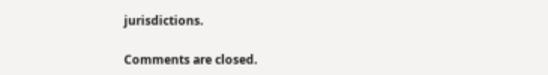jurisdictions.

Comments are closed.